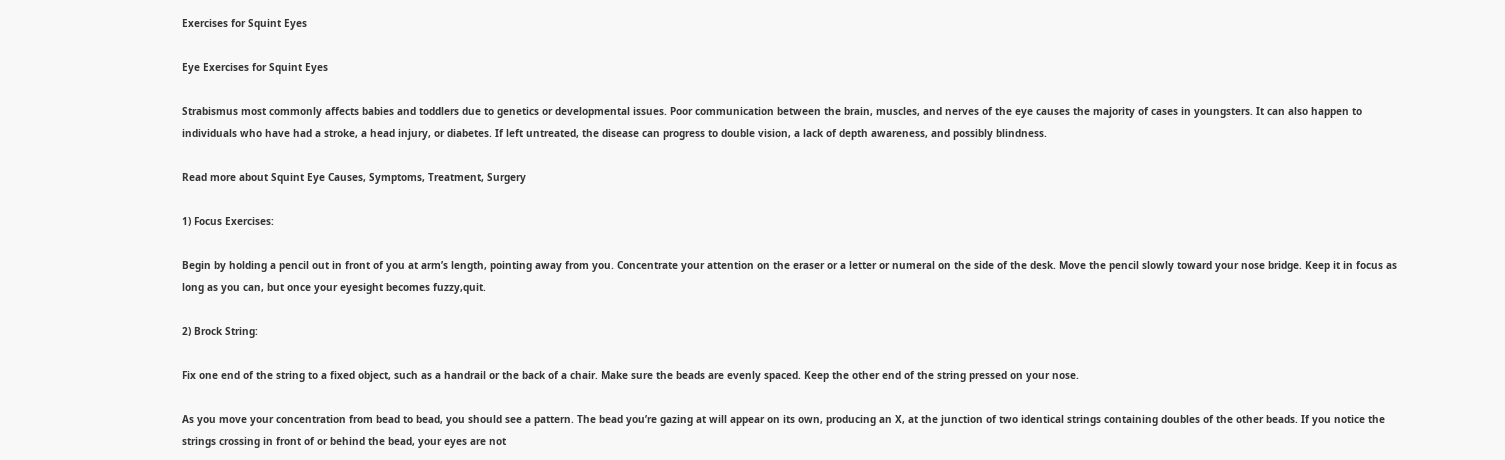Exercises for Squint Eyes

Eye Exercises for Squint Eyes

Strabismus most commonly affects babies and toddlers due to genetics or developmental issues. Poor communication between the brain, muscles, and nerves of the eye causes the majority of cases in youngsters. It can also happen to individuals who have had a stroke, a head injury, or diabetes. If left untreated, the disease can progress to double vision, a lack of depth awareness, and possibly blindness.

Read more about Squint Eye Causes, Symptoms, Treatment, Surgery

1) Focus Exercises:

Begin by holding a pencil out in front of you at arm’s length, pointing away from you. Concentrate your attention on the eraser or a letter or numeral on the side of the desk. Move the pencil slowly toward your nose bridge. Keep it in focus as long as you can, but once your eyesight becomes fuzzy,quit.

2) Brock String:

Fix one end of the string to a fixed object, such as a handrail or the back of a chair. Make sure the beads are evenly spaced. Keep the other end of the string pressed on your nose.

As you move your concentration from bead to bead, you should see a pattern. The bead you’re gazing at will appear on its own, producing an X, at the junction of two identical strings containing doubles of the other beads. If you notice the strings crossing in front of or behind the bead, your eyes are not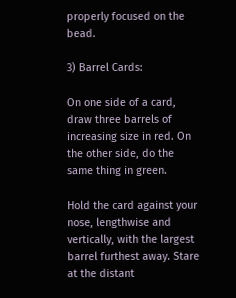properly focused on the bead.

3) Barrel Cards:

On one side of a card, draw three barrels of increasing size in red. On the other side, do the same thing in green.

Hold the card against your nose, lengthwise and vertically, with the largest barrel furthest away. Stare at the distant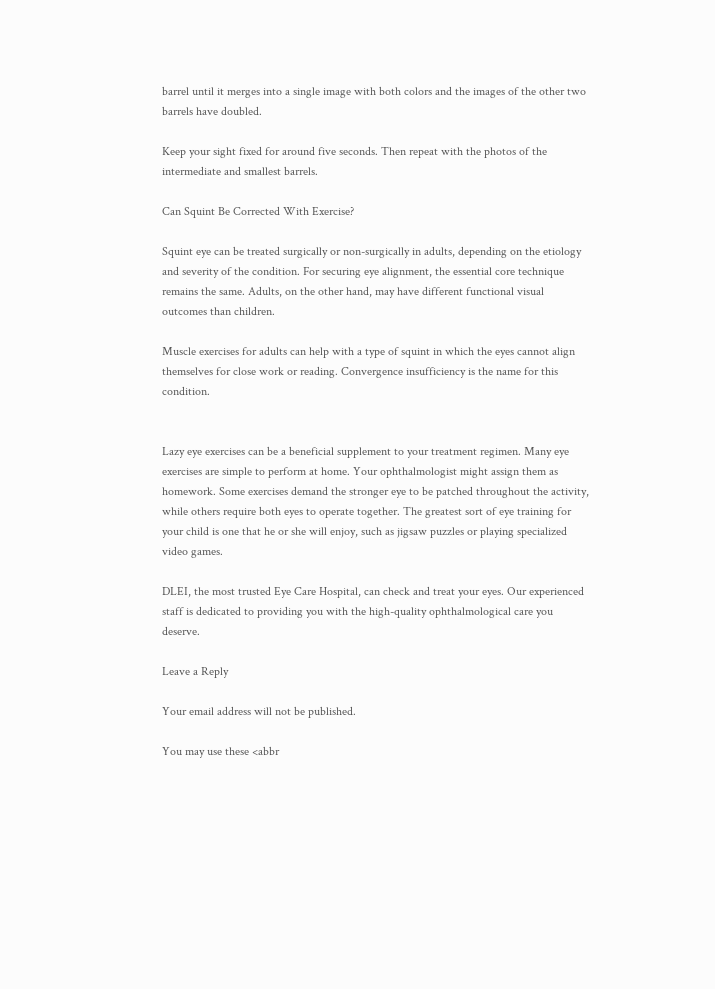barrel until it merges into a single image with both colors and the images of the other two barrels have doubled.

Keep your sight fixed for around five seconds. Then repeat with the photos of the intermediate and smallest barrels.

Can Squint Be Corrected With Exercise?

Squint eye can be treated surgically or non-surgically in adults, depending on the etiology and severity of the condition. For securing eye alignment, the essential core technique remains the same. Adults, on the other hand, may have different functional visual outcomes than children.

Muscle exercises for adults can help with a type of squint in which the eyes cannot align themselves for close work or reading. Convergence insufficiency is the name for this condition.


Lazy eye exercises can be a beneficial supplement to your treatment regimen. Many eye exercises are simple to perform at home. Your ophthalmologist might assign them as homework. Some exercises demand the stronger eye to be patched throughout the activity, while others require both eyes to operate together. The greatest sort of eye training for your child is one that he or she will enjoy, such as jigsaw puzzles or playing specialized video games.

DLEI, the most trusted Eye Care Hospital, can check and treat your eyes. Our experienced staff is dedicated to providing you with the high-quality ophthalmological care you deserve.

Leave a Reply

Your email address will not be published.

You may use these <abbr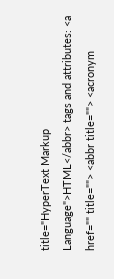title="HyperText Markup Language">HTML</abbr> tags and attributes: <a href="" title=""> <abbr title=""> <acronym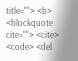title=""> <b> <blockquote cite=""> <cite> <code> <del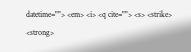datetime=""> <em> <i> <q cite=""> <s> <strike> <strong>